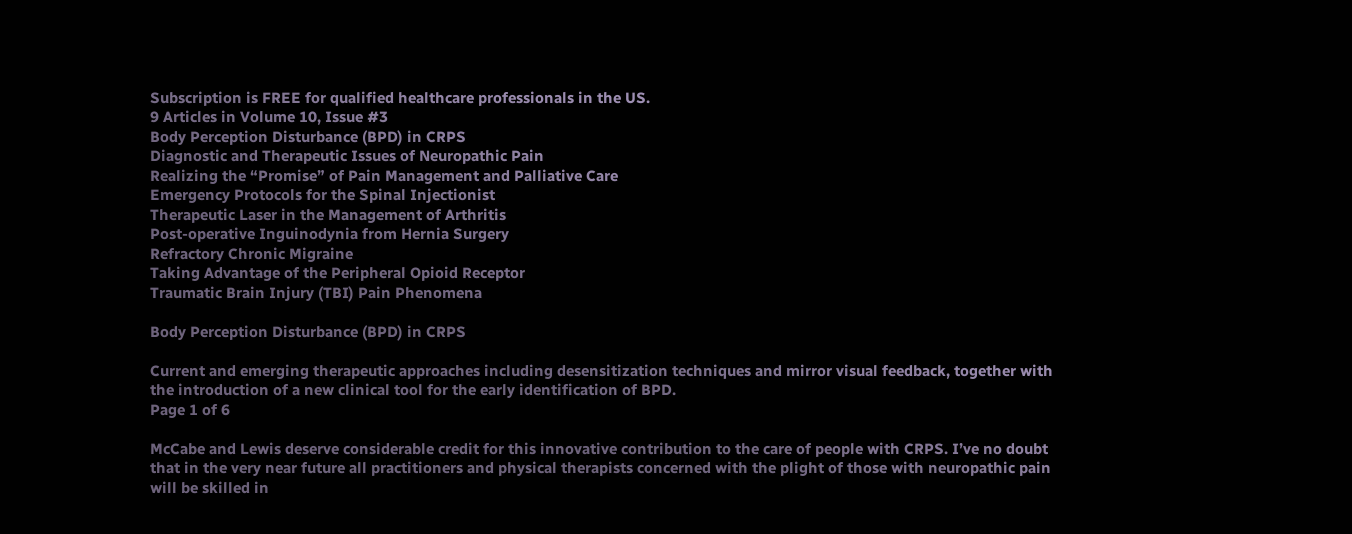Subscription is FREE for qualified healthcare professionals in the US.
9 Articles in Volume 10, Issue #3
Body Perception Disturbance (BPD) in CRPS
Diagnostic and Therapeutic Issues of Neuropathic Pain
Realizing the “Promise” of Pain Management and Palliative Care
Emergency Protocols for the Spinal Injectionist
Therapeutic Laser in the Management of Arthritis
Post-operative Inguinodynia from Hernia Surgery
Refractory Chronic Migraine
Taking Advantage of the Peripheral Opioid Receptor
Traumatic Brain Injury (TBI) Pain Phenomena

Body Perception Disturbance (BPD) in CRPS

Current and emerging therapeutic approaches including desensitization techniques and mirror visual feedback, together with the introduction of a new clinical tool for the early identification of BPD.
Page 1 of 6

McCabe and Lewis deserve considerable credit for this innovative contribution to the care of people with CRPS. I’ve no doubt that in the very near future all practitioners and physical therapists concerned with the plight of those with neuropathic pain will be skilled in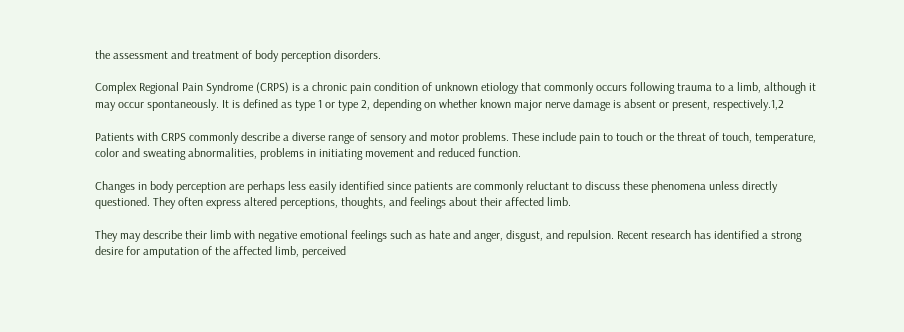the assessment and treatment of body perception disorders.

Complex Regional Pain Syndrome (CRPS) is a chronic pain condition of unknown etiology that commonly occurs following trauma to a limb, although it may occur spontaneously. It is defined as type 1 or type 2, depending on whether known major nerve damage is absent or present, respectively.1,2

Patients with CRPS commonly describe a diverse range of sensory and motor problems. These include pain to touch or the threat of touch, temperature, color and sweating abnormalities, problems in initiating movement and reduced function.

Changes in body perception are perhaps less easily identified since patients are commonly reluctant to discuss these phenomena unless directly questioned. They often express altered perceptions, thoughts, and feelings about their affected limb.

They may describe their limb with negative emotional feelings such as hate and anger, disgust, and repulsion. Recent research has identified a strong desire for amputation of the affected limb, perceived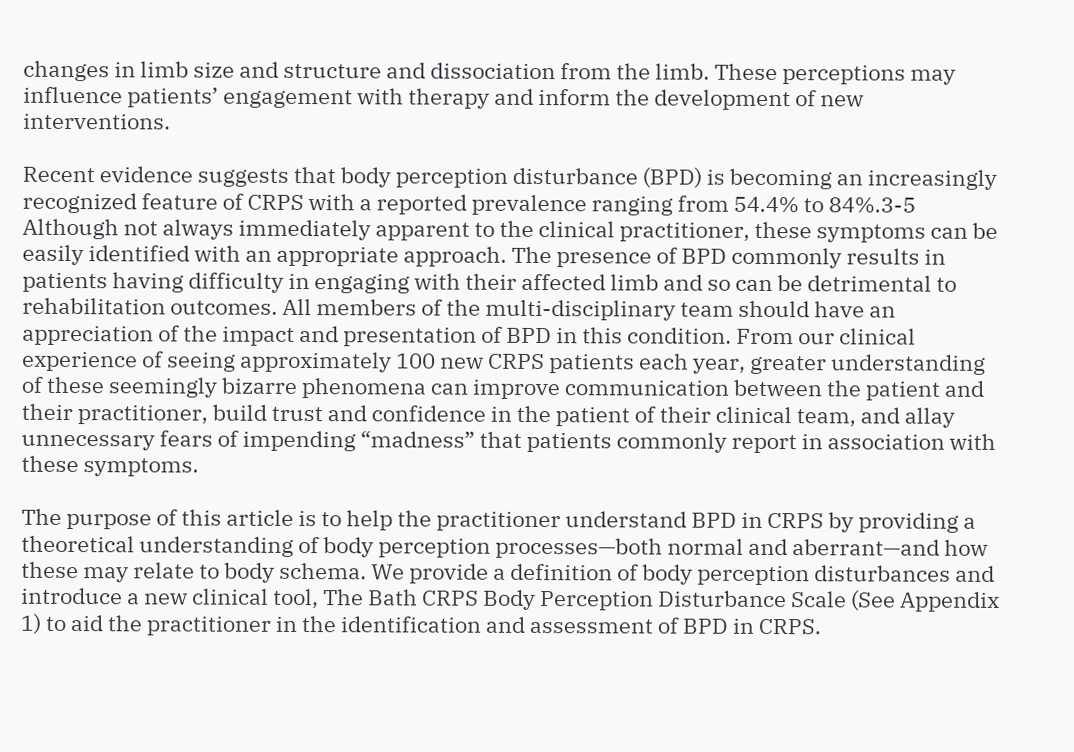changes in limb size and structure and dissociation from the limb. These perceptions may influence patients’ engagement with therapy and inform the development of new interventions.

Recent evidence suggests that body perception disturbance (BPD) is becoming an increasingly recognized feature of CRPS with a reported prevalence ranging from 54.4% to 84%.3-5 Although not always immediately apparent to the clinical practitioner, these symptoms can be easily identified with an appropriate approach. The presence of BPD commonly results in patients having difficulty in engaging with their affected limb and so can be detrimental to rehabilitation outcomes. All members of the multi-disciplinary team should have an appreciation of the impact and presentation of BPD in this condition. From our clinical experience of seeing approximately 100 new CRPS patients each year, greater understanding of these seemingly bizarre phenomena can improve communication between the patient and their practitioner, build trust and confidence in the patient of their clinical team, and allay unnecessary fears of impending “madness” that patients commonly report in association with these symptoms.

The purpose of this article is to help the practitioner understand BPD in CRPS by providing a theoretical understanding of body perception processes—both normal and aberrant—and how these may relate to body schema. We provide a definition of body perception disturbances and introduce a new clinical tool, The Bath CRPS Body Perception Disturbance Scale (See Appendix 1) to aid the practitioner in the identification and assessment of BPD in CRPS.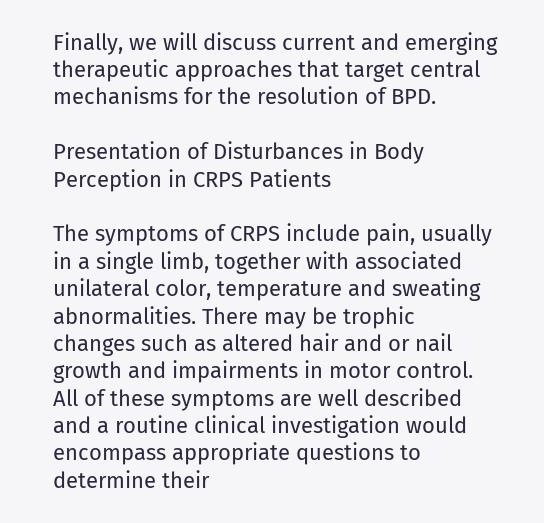Finally, we will discuss current and emerging therapeutic approaches that target central mechanisms for the resolution of BPD.

Presentation of Disturbances in Body Perception in CRPS Patients

The symptoms of CRPS include pain, usually in a single limb, together with associated unilateral color, temperature and sweating abnormalities. There may be trophic changes such as altered hair and or nail growth and impairments in motor control. All of these symptoms are well described and a routine clinical investigation would encompass appropriate questions to determine their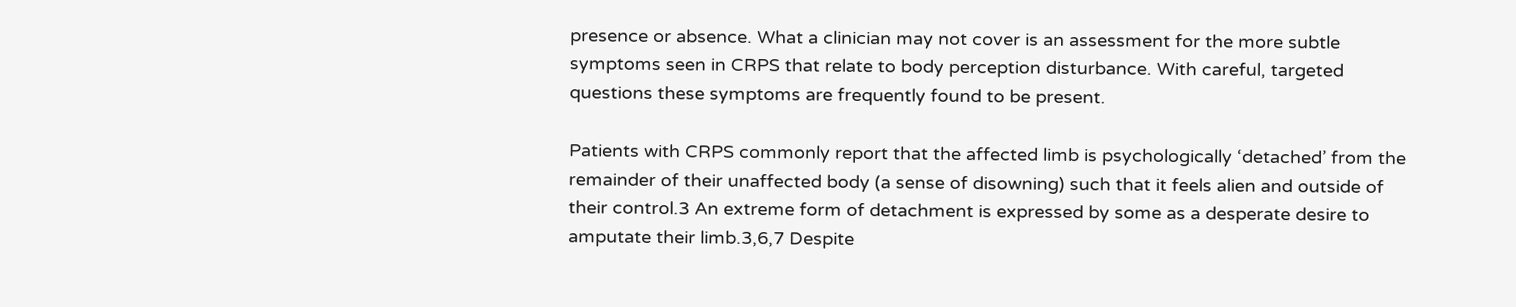presence or absence. What a clinician may not cover is an assessment for the more subtle symptoms seen in CRPS that relate to body perception disturbance. With careful, targeted questions these symptoms are frequently found to be present.

Patients with CRPS commonly report that the affected limb is psychologically ‘detached’ from the remainder of their unaffected body (a sense of disowning) such that it feels alien and outside of their control.3 An extreme form of detachment is expressed by some as a desperate desire to amputate their limb.3,6,7 Despite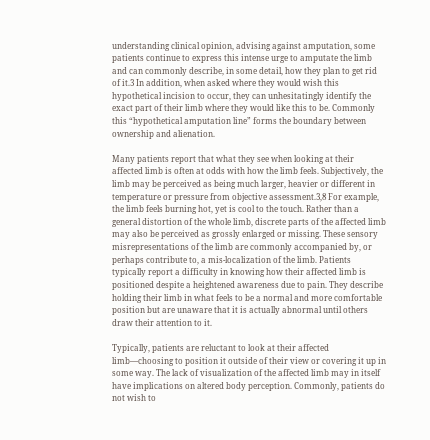understanding clinical opinion, advising against amputation, some patients continue to express this intense urge to amputate the limb and can commonly describe, in some detail, how they plan to get rid of it.3 In addition, when asked where they would wish this hypothetical incision to occur, they can unhesitatingly identify the exact part of their limb where they would like this to be. Commonly this “hypothetical amputation line” forms the boundary between ownership and alienation.

Many patients report that what they see when looking at their affected limb is often at odds with how the limb feels. Subjectively, the limb may be perceived as being much larger, heavier or different in temperature or pressure from objective assessment.3,8 For example, the limb feels burning hot, yet is cool to the touch. Rather than a general distortion of the whole limb, discrete parts of the affected limb may also be perceived as grossly enlarged or missing. These sensory misrepresentations of the limb are commonly accompanied by, or perhaps contribute to, a mis-localization of the limb. Patients typically report a difficulty in knowing how their affected limb is positioned despite a heightened awareness due to pain. They describe holding their limb in what feels to be a normal and more comfortable position but are unaware that it is actually abnormal until others draw their attention to it.

Typically, patients are reluctant to look at their affected limb—choosing to position it outside of their view or covering it up in some way. The lack of visualization of the affected limb may in itself have implications on altered body perception. Commonly, patients do not wish to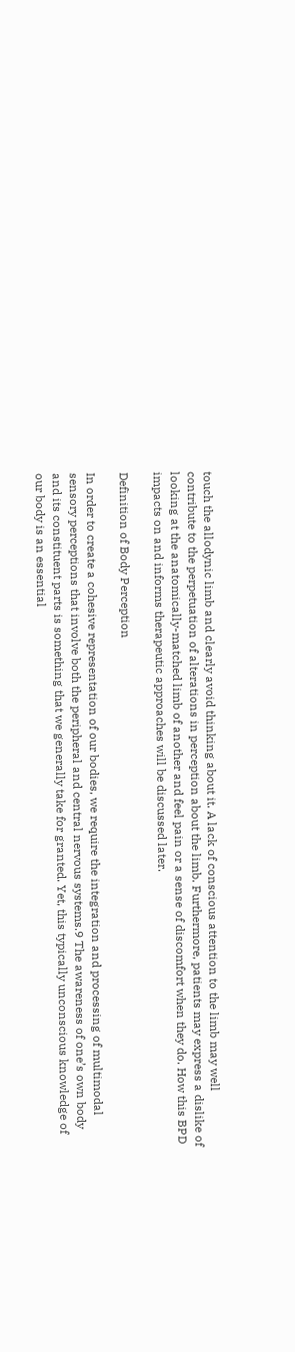touch the allodynic limb and clearly avoid thinking about it. A lack of conscious attention to the limb may well contribute to the perpetuation of alterations in perception about the limb. Furthermore, patients may express a dislike of looking at the anatomically-matched limb of another and feel pain or a sense of discomfort when they do. How this BPD impacts on and informs therapeutic approaches will be discussed later.

Definition of Body Perception

In order to create a cohesive representation of our bodies, we require the integration and processing of multimodal sensory perceptions that involve both the peripheral and central nervous systems.9 The awareness of one’s own body and its constituent parts is something that we generally take for granted. Yet, this typically unconscious knowledge of our body is an essential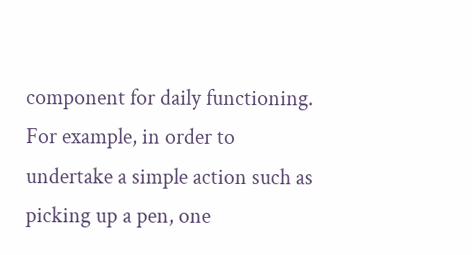component for daily functioning. For example, in order to undertake a simple action such as picking up a pen, one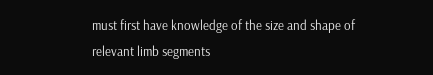must first have knowledge of the size and shape of relevant limb segments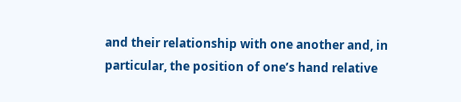and their relationship with one another and, in particular, the position of one’s hand relative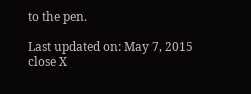to the pen.

Last updated on: May 7, 2015
close X